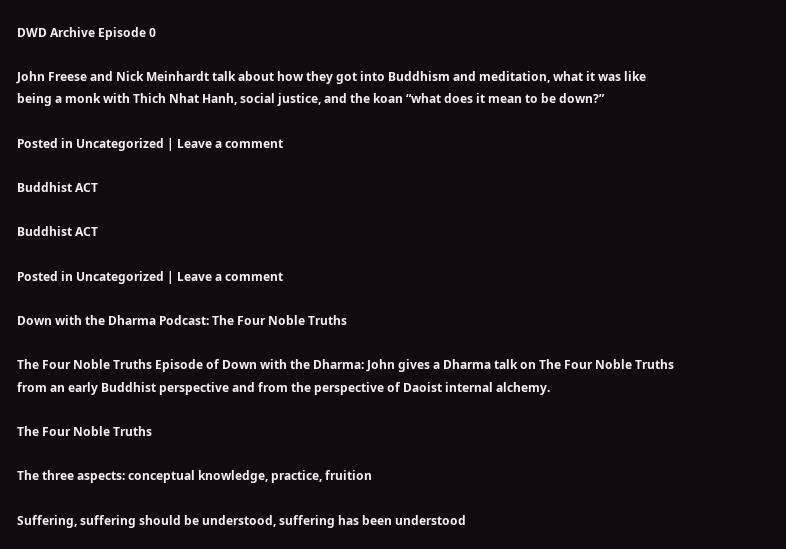DWD Archive Episode 0

John Freese and Nick Meinhardt talk about how they got into Buddhism and meditation, what it was like being a monk with Thich Nhat Hanh, social justice, and the koan “what does it mean to be down?”

Posted in Uncategorized | Leave a comment

Buddhist ACT

Buddhist ACT

Posted in Uncategorized | Leave a comment

Down with the Dharma Podcast: The Four Noble Truths

The Four Noble Truths Episode of Down with the Dharma: John gives a Dharma talk on The Four Noble Truths from an early Buddhist perspective and from the perspective of Daoist internal alchemy.

The Four Noble Truths

The three aspects: conceptual knowledge, practice, fruition

Suffering, suffering should be understood, suffering has been understood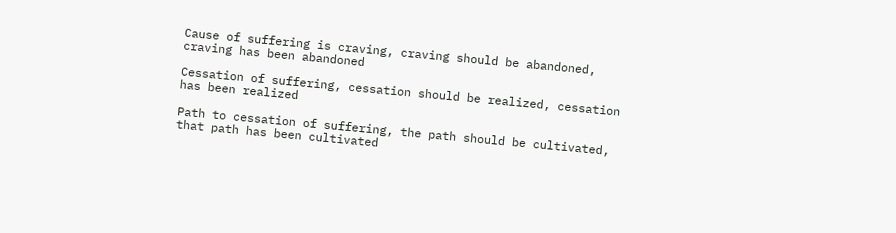Cause of suffering is craving, craving should be abandoned, craving has been abandoned

Cessation of suffering, cessation should be realized, cessation has been realized

Path to cessation of suffering, the path should be cultivated, that path has been cultivated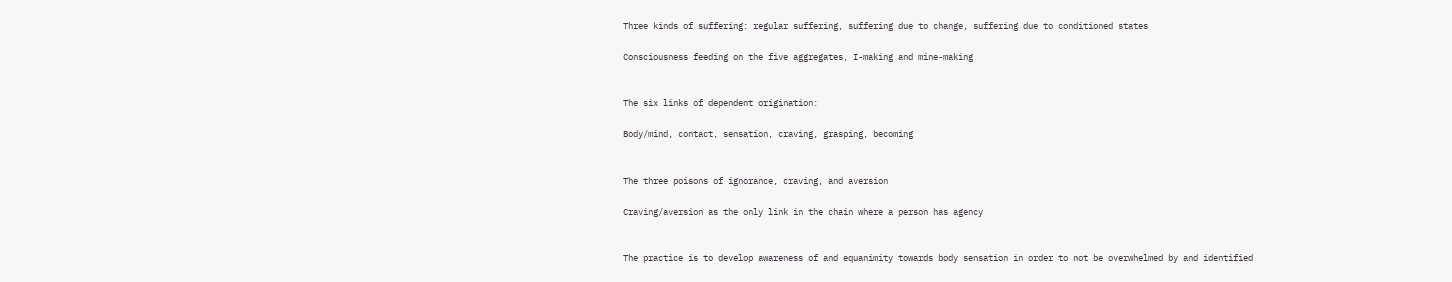Three kinds of suffering: regular suffering, suffering due to change, suffering due to conditioned states

Consciousness feeding on the five aggregates, I-making and mine-making


The six links of dependent origination:

Body/mind, contact, sensation, craving, grasping, becoming


The three poisons of ignorance, craving, and aversion

Craving/aversion as the only link in the chain where a person has agency


The practice is to develop awareness of and equanimity towards body sensation in order to not be overwhelmed by and identified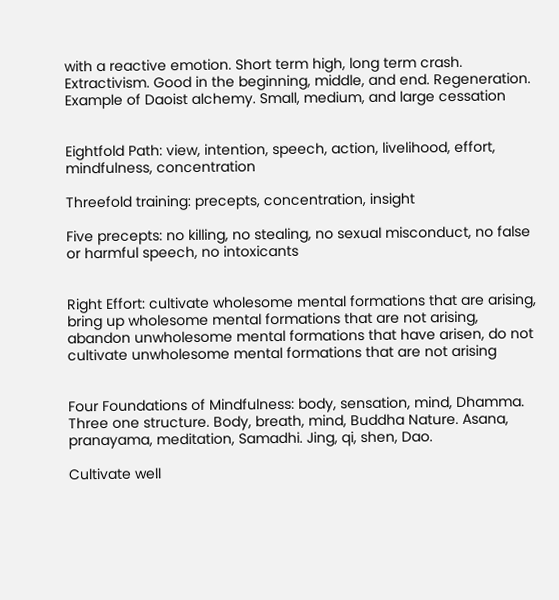with a reactive emotion. Short term high, long term crash. Extractivism. Good in the beginning, middle, and end. Regeneration.  Example of Daoist alchemy. Small, medium, and large cessation


Eightfold Path: view, intention, speech, action, livelihood, effort, mindfulness, concentration

Threefold training: precepts, concentration, insight

Five precepts: no killing, no stealing, no sexual misconduct, no false or harmful speech, no intoxicants


Right Effort: cultivate wholesome mental formations that are arising, bring up wholesome mental formations that are not arising, abandon unwholesome mental formations that have arisen, do not cultivate unwholesome mental formations that are not arising


Four Foundations of Mindfulness: body, sensation, mind, Dhamma. Three one structure. Body, breath, mind, Buddha Nature. Asana, pranayama, meditation, Samadhi. Jing, qi, shen, Dao.

Cultivate well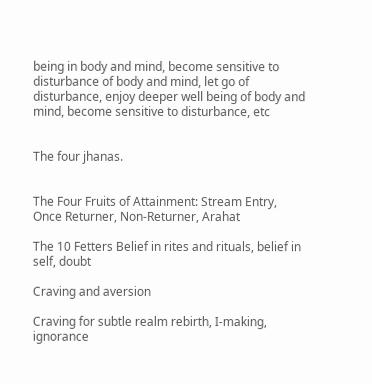being in body and mind, become sensitive to disturbance of body and mind, let go of disturbance, enjoy deeper well being of body and mind, become sensitive to disturbance, etc


The four jhanas.


The Four Fruits of Attainment: Stream Entry, Once Returner, Non-Returner, Arahat

The 10 Fetters Belief in rites and rituals, belief in self, doubt

Craving and aversion

Craving for subtle realm rebirth, I-making, ignorance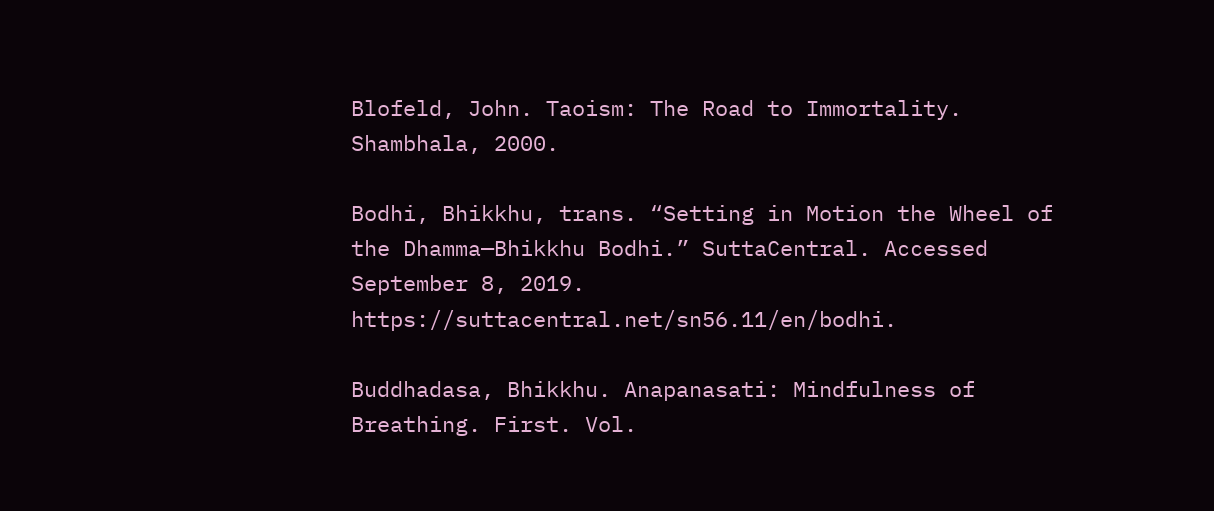Blofeld, John. Taoism: The Road to Immortality. Shambhala, 2000.

Bodhi, Bhikkhu, trans. “Setting in Motion the Wheel of the Dhamma—Bhikkhu Bodhi.” SuttaCentral. Accessed September 8, 2019. https://suttacentral.net/sn56.11/en/bodhi.

Buddhadasa, Bhikkhu. Anapanasati: Mindfulness of Breathing. First. Vol.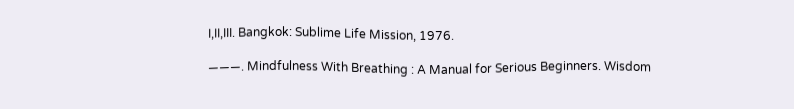I,II,III. Bangkok: Sublime Life Mission, 1976.

———. Mindfulness With Breathing : A Manual for Serious Beginners. Wisdom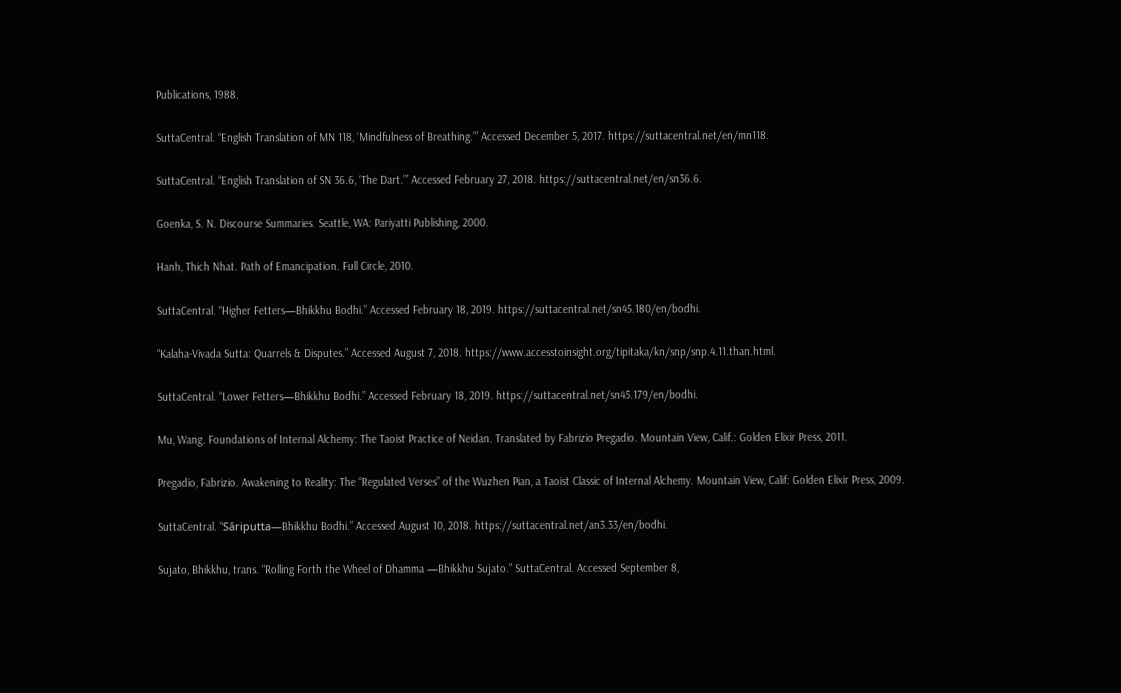Publications, 1988.

SuttaCentral. “English Translation of MN 118, ‘Mindfulness of Breathing.’” Accessed December 5, 2017. https://suttacentral.net/en/mn118.

SuttaCentral. “English Translation of SN 36.6, ‘The Dart.’” Accessed February 27, 2018. https://suttacentral.net/en/sn36.6.

Goenka, S. N. Discourse Summaries. Seattle, WA: Pariyatti Publishing, 2000.

Hanh, Thich Nhat. Path of Emancipation. Full Circle, 2010.

SuttaCentral. “Higher Fetters—Bhikkhu Bodhi.” Accessed February 18, 2019. https://suttacentral.net/sn45.180/en/bodhi.

“Kalaha-Vivada Sutta: Quarrels & Disputes.” Accessed August 7, 2018. https://www.accesstoinsight.org/tipitaka/kn/snp/snp.4.11.than.html.

SuttaCentral. “Lower Fetters—Bhikkhu Bodhi.” Accessed February 18, 2019. https://suttacentral.net/sn45.179/en/bodhi.

Mu, Wang. Foundations of Internal Alchemy: The Taoist Practice of Neidan. Translated by Fabrizio Pregadio. Mountain View, Calif.: Golden Elixir Press, 2011.

Pregadio, Fabrizio. Awakening to Reality: The “Regulated Verses” of the Wuzhen Pian, a Taoist Classic of Internal Alchemy. Mountain View, Calif: Golden Elixir Press, 2009.

SuttaCentral. “Sāriputta—Bhikkhu Bodhi.” Accessed August 10, 2018. https://suttacentral.net/an3.33/en/bodhi.

Sujato, Bhikkhu, trans. “Rolling Forth the Wheel of Dhamma —Bhikkhu Sujato.” SuttaCentral. Accessed September 8,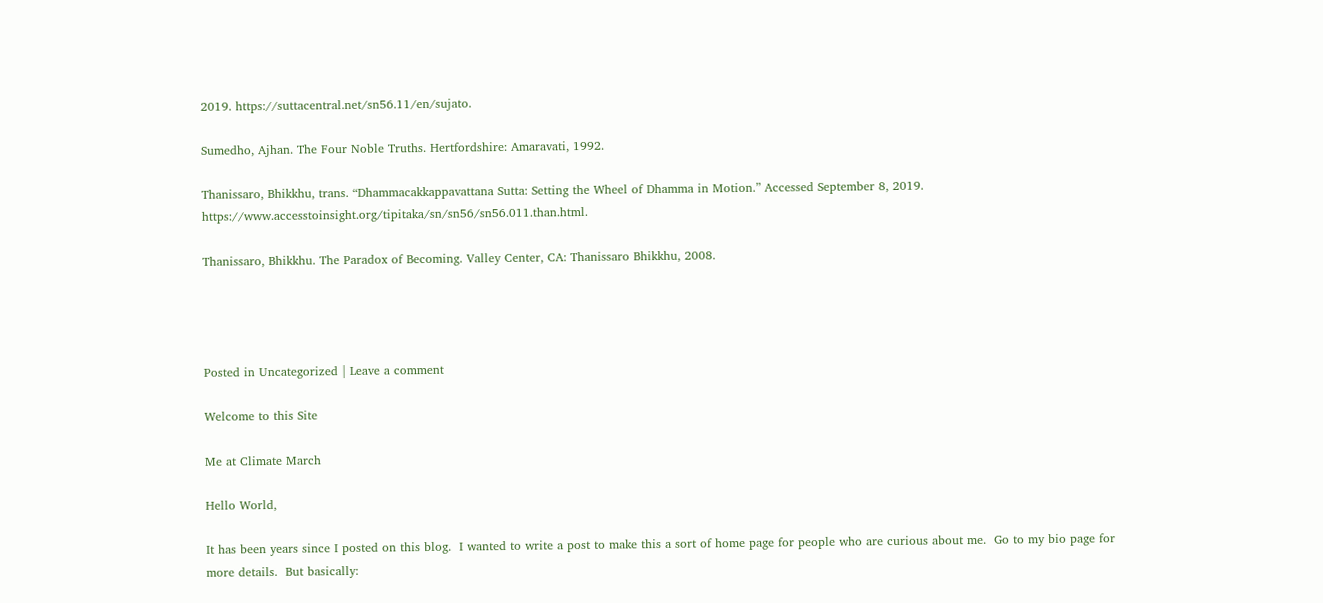2019. https://suttacentral.net/sn56.11/en/sujato.

Sumedho, Ajhan. The Four Noble Truths. Hertfordshire: Amaravati, 1992.

Thanissaro, Bhikkhu, trans. “Dhammacakkappavattana Sutta: Setting the Wheel of Dhamma in Motion.” Accessed September 8, 2019. https://www.accesstoinsight.org/tipitaka/sn/sn56/sn56.011.than.html.

Thanissaro, Bhikkhu. The Paradox of Becoming. Valley Center, CA: Thanissaro Bhikkhu, 2008.




Posted in Uncategorized | Leave a comment

Welcome to this Site

Me at Climate March

Hello World,

It has been years since I posted on this blog.  I wanted to write a post to make this a sort of home page for people who are curious about me.  Go to my bio page for more details.  But basically: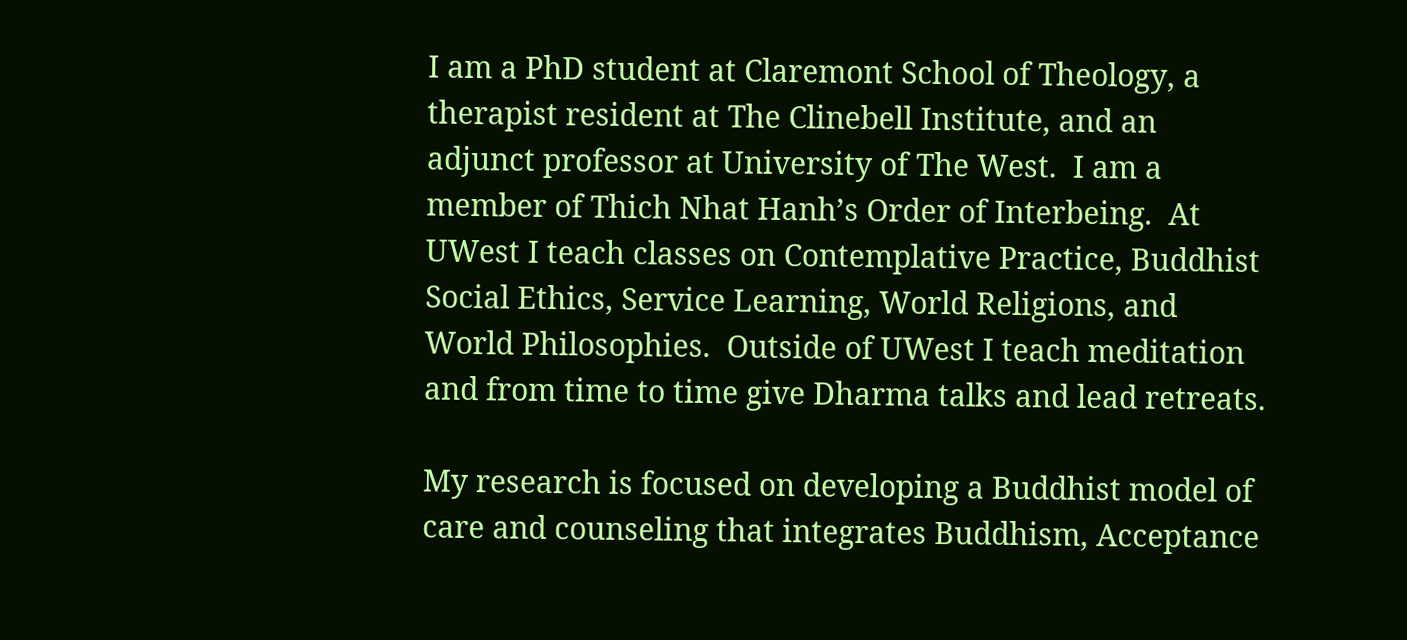I am a PhD student at Claremont School of Theology, a therapist resident at The Clinebell Institute, and an adjunct professor at University of The West.  I am a member of Thich Nhat Hanh’s Order of Interbeing.  At UWest I teach classes on Contemplative Practice, Buddhist Social Ethics, Service Learning, World Religions, and World Philosophies.  Outside of UWest I teach meditation and from time to time give Dharma talks and lead retreats.

My research is focused on developing a Buddhist model of care and counseling that integrates Buddhism, Acceptance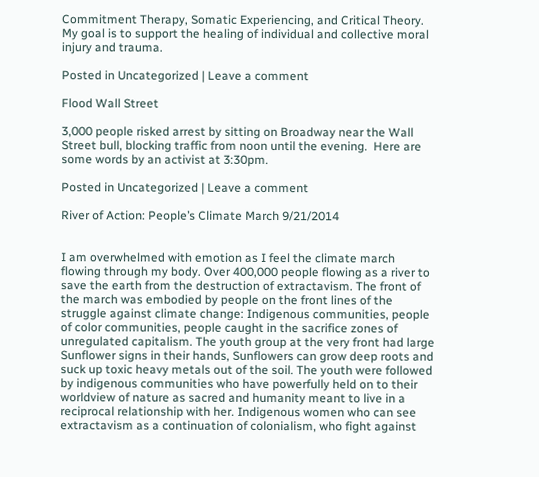Commitment Therapy, Somatic Experiencing, and Critical Theory.   My goal is to support the healing of individual and collective moral injury and trauma.

Posted in Uncategorized | Leave a comment

Flood Wall Street

3,000 people risked arrest by sitting on Broadway near the Wall Street bull, blocking traffic from noon until the evening.  Here are some words by an activist at 3:30pm.

Posted in Uncategorized | Leave a comment

River of Action: People’s Climate March 9/21/2014


I am overwhelmed with emotion as I feel the climate march flowing through my body. Over 400,000 people flowing as a river to save the earth from the destruction of extractavism. The front of the march was embodied by people on the front lines of the struggle against climate change: Indigenous communities, people of color communities, people caught in the sacrifice zones of unregulated capitalism. The youth group at the very front had large Sunflower signs in their hands, Sunflowers can grow deep roots and suck up toxic heavy metals out of the soil. The youth were followed by indigenous communities who have powerfully held on to their worldview of nature as sacred and humanity meant to live in a reciprocal relationship with her. Indigenous women who can see extractavism as a continuation of colonialism, who fight against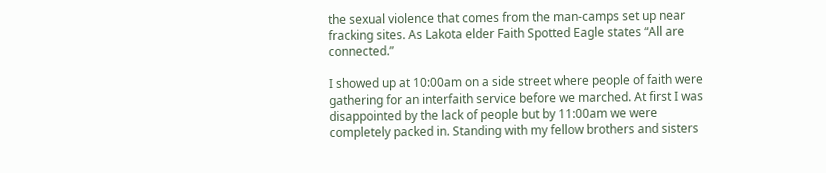the sexual violence that comes from the man-camps set up near fracking sites. As Lakota elder Faith Spotted Eagle states “All are connected.”

I showed up at 10:00am on a side street where people of faith were gathering for an interfaith service before we marched. At first I was disappointed by the lack of people but by 11:00am we were completely packed in. Standing with my fellow brothers and sisters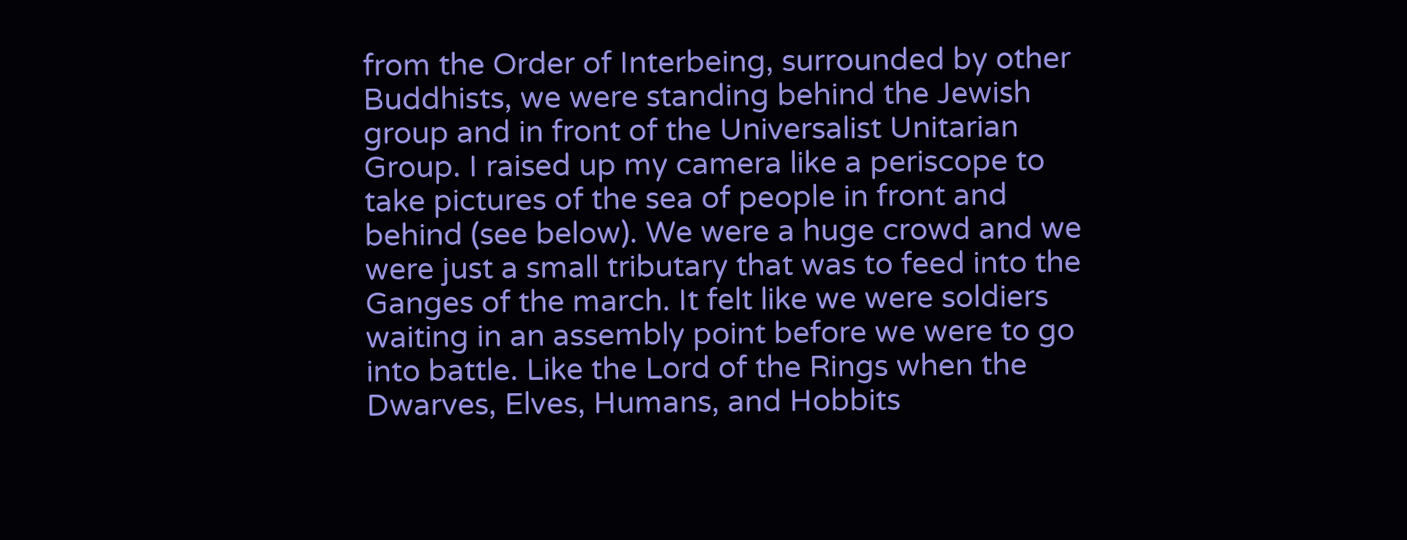from the Order of Interbeing, surrounded by other Buddhists, we were standing behind the Jewish group and in front of the Universalist Unitarian Group. I raised up my camera like a periscope to take pictures of the sea of people in front and behind (see below). We were a huge crowd and we were just a small tributary that was to feed into the Ganges of the march. It felt like we were soldiers waiting in an assembly point before we were to go into battle. Like the Lord of the Rings when the Dwarves, Elves, Humans, and Hobbits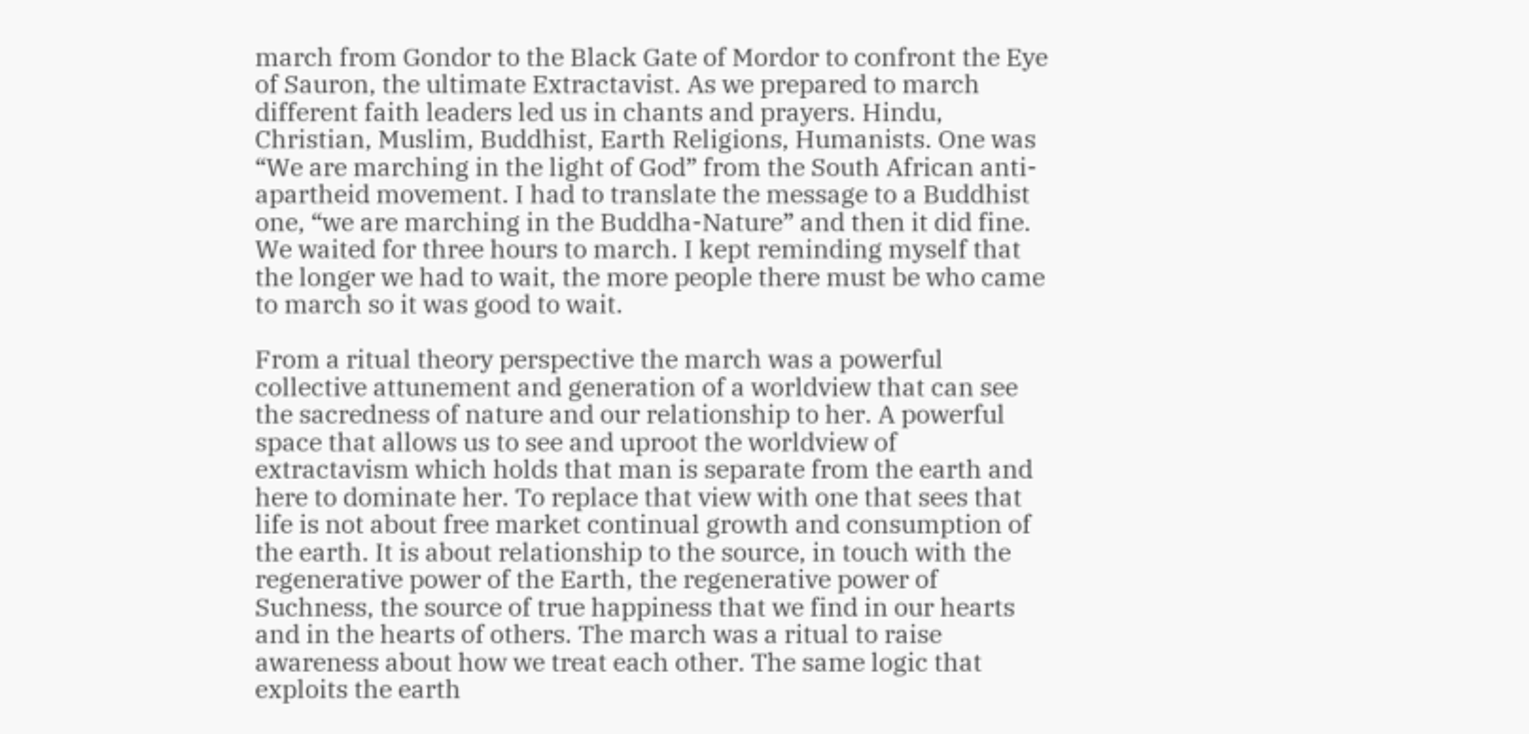march from Gondor to the Black Gate of Mordor to confront the Eye of Sauron, the ultimate Extractavist. As we prepared to march different faith leaders led us in chants and prayers. Hindu, Christian, Muslim, Buddhist, Earth Religions, Humanists. One was “We are marching in the light of God” from the South African anti-apartheid movement. I had to translate the message to a Buddhist one, “we are marching in the Buddha-Nature” and then it did fine. We waited for three hours to march. I kept reminding myself that the longer we had to wait, the more people there must be who came to march so it was good to wait.

From a ritual theory perspective the march was a powerful collective attunement and generation of a worldview that can see the sacredness of nature and our relationship to her. A powerful space that allows us to see and uproot the worldview of extractavism which holds that man is separate from the earth and here to dominate her. To replace that view with one that sees that life is not about free market continual growth and consumption of the earth. It is about relationship to the source, in touch with the regenerative power of the Earth, the regenerative power of Suchness, the source of true happiness that we find in our hearts and in the hearts of others. The march was a ritual to raise awareness about how we treat each other. The same logic that exploits the earth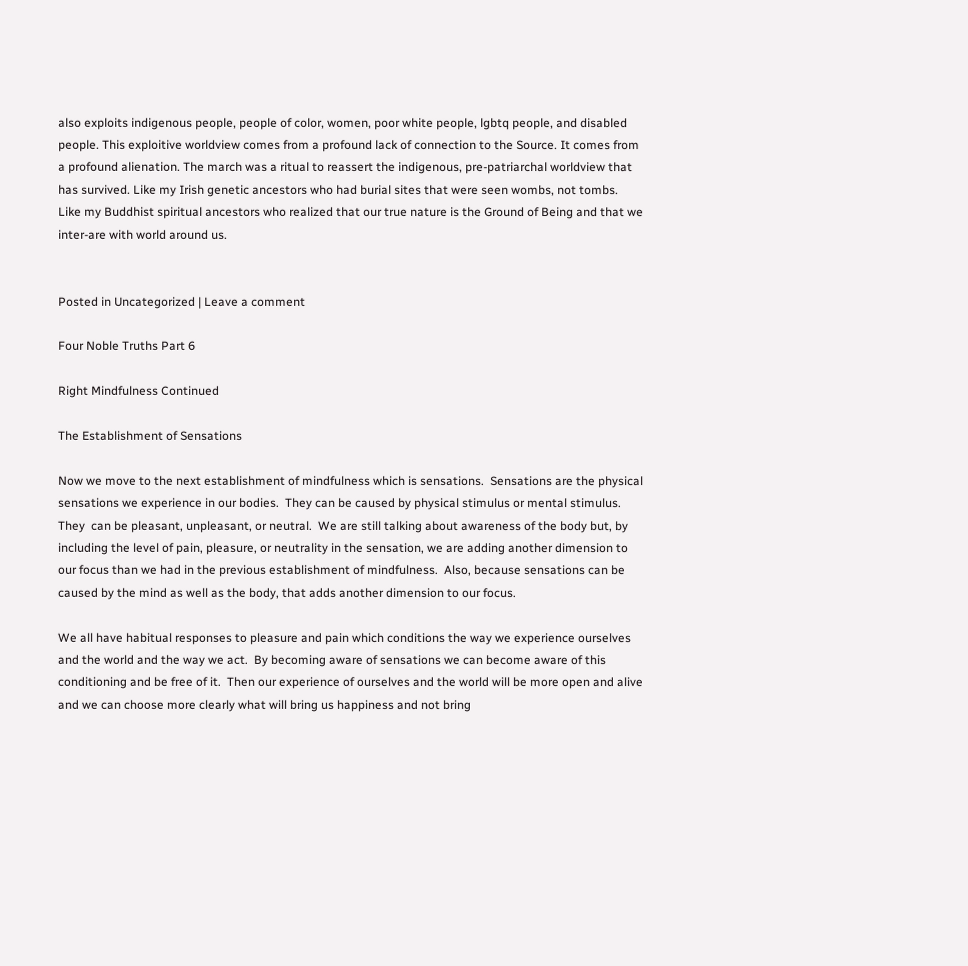also exploits indigenous people, people of color, women, poor white people, lgbtq people, and disabled people. This exploitive worldview comes from a profound lack of connection to the Source. It comes from a profound alienation. The march was a ritual to reassert the indigenous, pre-patriarchal worldview that has survived. Like my Irish genetic ancestors who had burial sites that were seen wombs, not tombs. Like my Buddhist spiritual ancestors who realized that our true nature is the Ground of Being and that we inter-are with world around us.


Posted in Uncategorized | Leave a comment

Four Noble Truths Part 6

Right Mindfulness Continued

The Establishment of Sensations

Now we move to the next establishment of mindfulness which is sensations.  Sensations are the physical sensations we experience in our bodies.  They can be caused by physical stimulus or mental stimulus.  They  can be pleasant, unpleasant, or neutral.  We are still talking about awareness of the body but, by including the level of pain, pleasure, or neutrality in the sensation, we are adding another dimension to our focus than we had in the previous establishment of mindfulness.  Also, because sensations can be caused by the mind as well as the body, that adds another dimension to our focus.

We all have habitual responses to pleasure and pain which conditions the way we experience ourselves and the world and the way we act.  By becoming aware of sensations we can become aware of this conditioning and be free of it.  Then our experience of ourselves and the world will be more open and alive and we can choose more clearly what will bring us happiness and not bring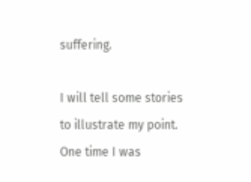suffering.

I will tell some stories to illustrate my point.  One time I was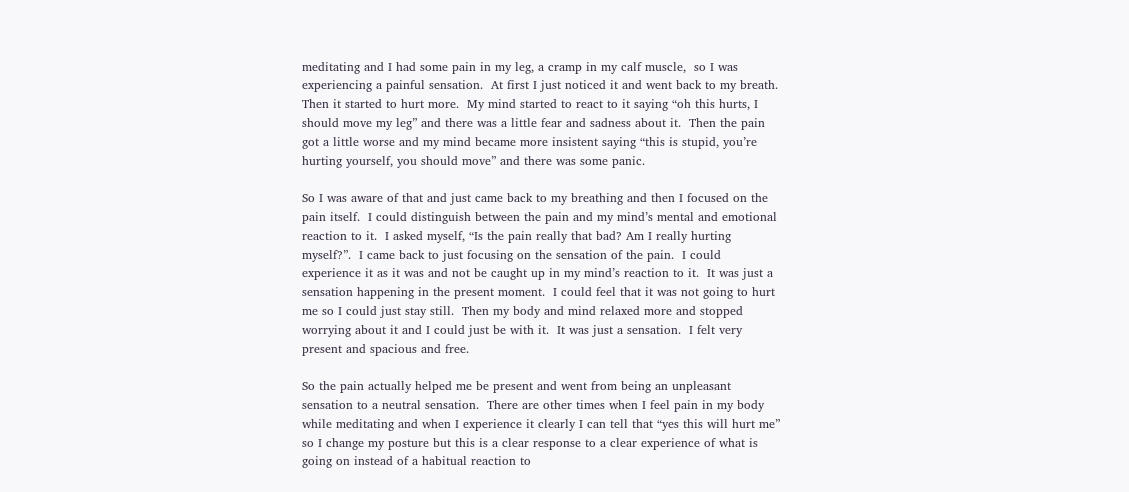meditating and I had some pain in my leg, a cramp in my calf muscle,  so I was experiencing a painful sensation.  At first I just noticed it and went back to my breath.  Then it started to hurt more.  My mind started to react to it saying “oh this hurts, I should move my leg” and there was a little fear and sadness about it.  Then the pain got a little worse and my mind became more insistent saying “this is stupid, you’re hurting yourself, you should move” and there was some panic.

So I was aware of that and just came back to my breathing and then I focused on the pain itself.  I could distinguish between the pain and my mind’s mental and emotional reaction to it.  I asked myself, “Is the pain really that bad? Am I really hurting myself?”.  I came back to just focusing on the sensation of the pain.  I could experience it as it was and not be caught up in my mind’s reaction to it.  It was just a sensation happening in the present moment.  I could feel that it was not going to hurt me so I could just stay still.  Then my body and mind relaxed more and stopped worrying about it and I could just be with it.  It was just a sensation.  I felt very present and spacious and free.

So the pain actually helped me be present and went from being an unpleasant sensation to a neutral sensation.  There are other times when I feel pain in my body while meditating and when I experience it clearly I can tell that “yes this will hurt me” so I change my posture but this is a clear response to a clear experience of what is going on instead of a habitual reaction to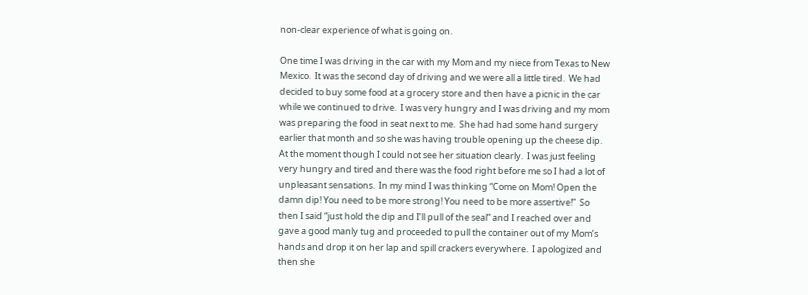non-clear experience of what is going on.

One time I was driving in the car with my Mom and my niece from Texas to New Mexico.  It was the second day of driving and we were all a little tired.  We had decided to buy some food at a grocery store and then have a picnic in the car while we continued to drive.  I was very hungry and I was driving and my mom was preparing the food in seat next to me.  She had had some hand surgery  earlier that month and so she was having trouble opening up the cheese dip.  At the moment though I could not see her situation clearly.  I was just feeling very hungry and tired and there was the food right before me so I had a lot of unpleasant sensations.  In my mind I was thinking “Come on Mom! Open the damn dip! You need to be more strong! You need to be more assertive!”  So then I said “just hold the dip and I’ll pull of the seal” and I reached over and gave a good manly tug and proceeded to pull the container out of my Mom’s hands and drop it on her lap and spill crackers everywhere.  I apologized and then she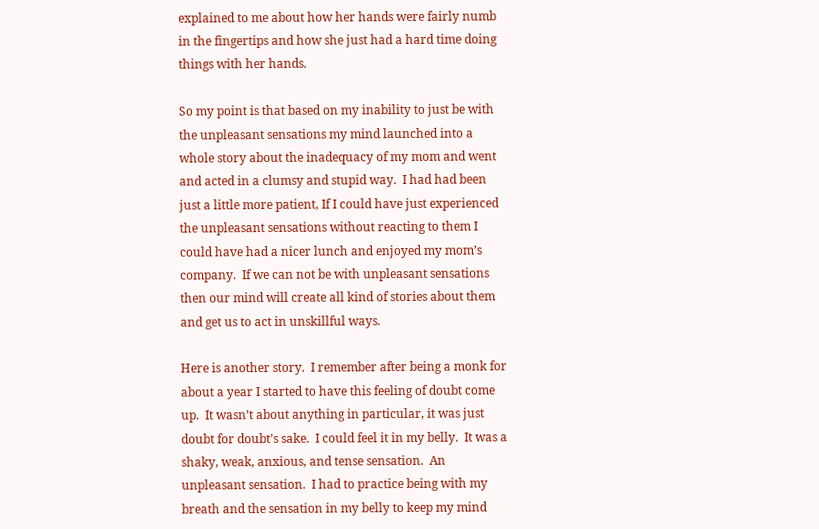explained to me about how her hands were fairly numb in the fingertips and how she just had a hard time doing things with her hands.

So my point is that based on my inability to just be with the unpleasant sensations my mind launched into a whole story about the inadequacy of my mom and went and acted in a clumsy and stupid way.  I had had been just a little more patient, If I could have just experienced the unpleasant sensations without reacting to them I could have had a nicer lunch and enjoyed my mom’s company.  If we can not be with unpleasant sensations then our mind will create all kind of stories about them and get us to act in unskillful ways.

Here is another story.  I remember after being a monk for about a year I started to have this feeling of doubt come up.  It wasn’t about anything in particular, it was just doubt for doubt’s sake.  I could feel it in my belly.  It was a shaky, weak, anxious, and tense sensation.  An unpleasant sensation.  I had to practice being with my breath and the sensation in my belly to keep my mind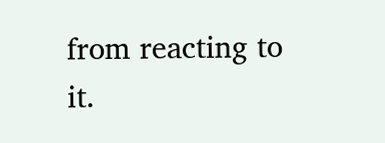from reacting to it.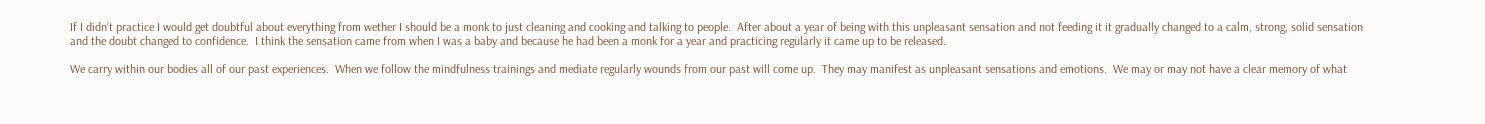If I didn’t practice I would get doubtful about everything from wether I should be a monk to just cleaning and cooking and talking to people.  After about a year of being with this unpleasant sensation and not feeding it it gradually changed to a calm, strong, solid sensation and the doubt changed to confidence.  I think the sensation came from when I was a baby and because he had been a monk for a year and practicing regularly it came up to be released.

We carry within our bodies all of our past experiences.  When we follow the mindfulness trainings and mediate regularly wounds from our past will come up.  They may manifest as unpleasant sensations and emotions.  We may or may not have a clear memory of what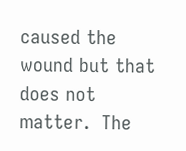caused the wound but that does not matter.  The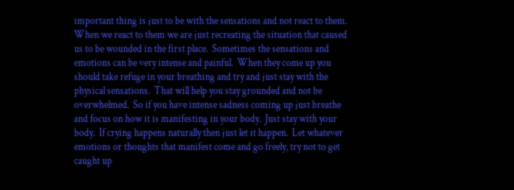important thing is just to be with the sensations and not react to them.  When we react to them we are just recreating the situation that caused us to be wounded in the first place.  Sometimes the sensations and emotions can be very intense and painful.  When they come up you should take refuge in your breathing and try and just stay with the physical sensations.  That will help you stay grounded and not be overwhelmed.  So if you have intense sadness coming up just breathe and focus on how it is manifesting in your body.  Just stay with your body.  If crying happens naturally then just let it happen.  Let whatever emotions or thoughts that manifest come and go freely, try not to get caught up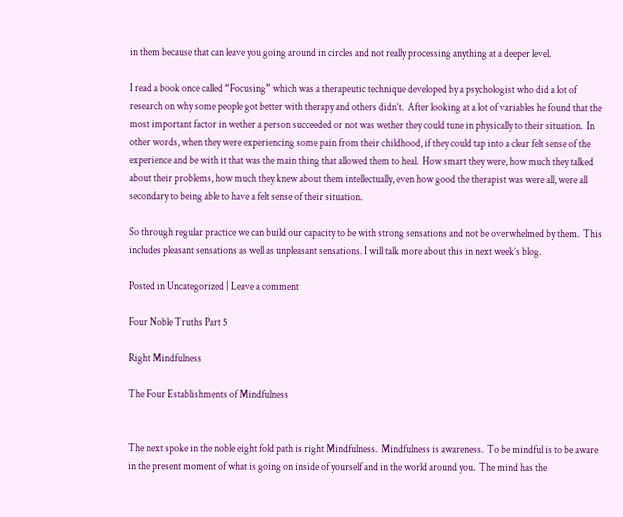in them because that can leave you going around in circles and not really processing anything at a deeper level.

I read a book once called “Focusing” which was a therapeutic technique developed by a psychologist who did a lot of research on why some people got better with therapy and others didn’t.  After looking at a lot of variables he found that the most important factor in wether a person succeeded or not was wether they could tune in physically to their situation.  In other words, when they were experiencing some pain from their childhood, if they could tap into a clear felt sense of the experience and be with it that was the main thing that allowed them to heal.  How smart they were, how much they talked about their problems, how much they knew about them intellectually, even how good the therapist was were all, were all secondary to being able to have a felt sense of their situation.

So through regular practice we can build our capacity to be with strong sensations and not be overwhelmed by them.  This includes pleasant sensations as well as unpleasant sensations. I will talk more about this in next week’s blog.

Posted in Uncategorized | Leave a comment

Four Noble Truths Part 5

Right Mindfulness

The Four Establishments of Mindfulness


The next spoke in the noble eight fold path is right Mindfulness.  Mindfulness is awareness.  To be mindful is to be aware in the present moment of what is going on inside of yourself and in the world around you.  The mind has the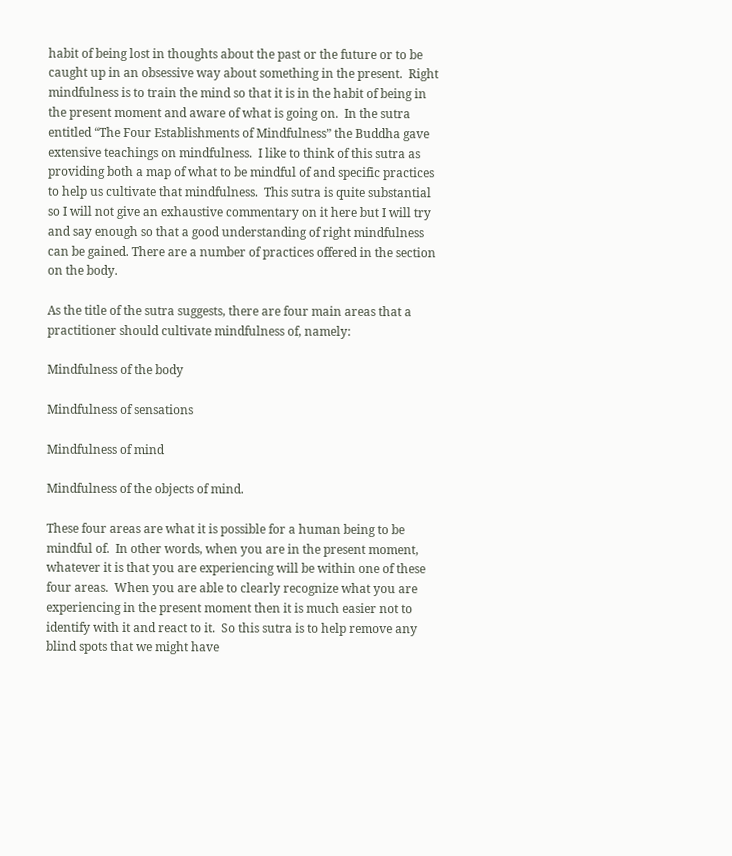habit of being lost in thoughts about the past or the future or to be caught up in an obsessive way about something in the present.  Right mindfulness is to train the mind so that it is in the habit of being in the present moment and aware of what is going on.  In the sutra entitled “The Four Establishments of Mindfulness” the Buddha gave extensive teachings on mindfulness.  I like to think of this sutra as providing both a map of what to be mindful of and specific practices to help us cultivate that mindfulness.  This sutra is quite substantial so I will not give an exhaustive commentary on it here but I will try and say enough so that a good understanding of right mindfulness can be gained. There are a number of practices offered in the section on the body.

As the title of the sutra suggests, there are four main areas that a practitioner should cultivate mindfulness of, namely:

Mindfulness of the body

Mindfulness of sensations

Mindfulness of mind

Mindfulness of the objects of mind.

These four areas are what it is possible for a human being to be mindful of.  In other words, when you are in the present moment, whatever it is that you are experiencing will be within one of these four areas.  When you are able to clearly recognize what you are experiencing in the present moment then it is much easier not to identify with it and react to it.  So this sutra is to help remove any blind spots that we might have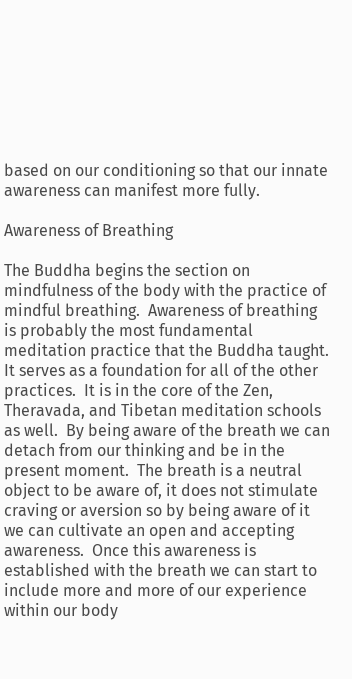based on our conditioning so that our innate awareness can manifest more fully.

Awareness of Breathing

The Buddha begins the section on mindfulness of the body with the practice of mindful breathing.  Awareness of breathing is probably the most fundamental meditation practice that the Buddha taught.  It serves as a foundation for all of the other practices.  It is in the core of the Zen, Theravada, and Tibetan meditation schools as well.  By being aware of the breath we can detach from our thinking and be in the present moment.  The breath is a neutral object to be aware of, it does not stimulate craving or aversion so by being aware of it we can cultivate an open and accepting awareness.  Once this awareness is established with the breath we can start to include more and more of our experience within our body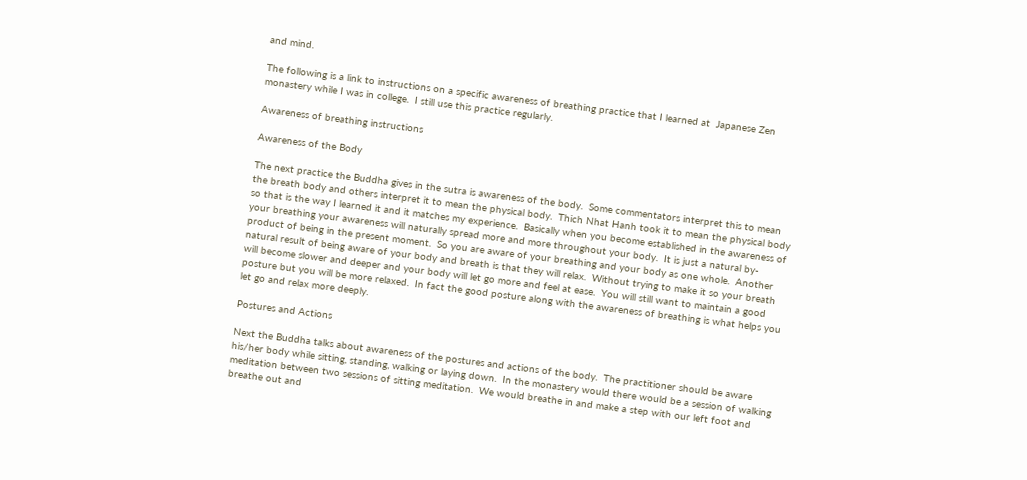and mind.

The following is a link to instructions on a specific awareness of breathing practice that I learned at  Japanese Zen monastery while I was in college.  I still use this practice regularly.

Awareness of breathing instructions

Awareness of the Body

The next practice the Buddha gives in the sutra is awareness of the body.  Some commentators interpret this to mean the breath body and others interpret it to mean the physical body.  Thich Nhat Hanh took it to mean the physical body so that is the way I learned it and it matches my experience.  Basically when you become established in the awareness of your breathing your awareness will naturally spread more and more throughout your body.  It is just a natural by-product of being in the present moment.  So you are aware of your breathing and your body as one whole.  Another natural result of being aware of your body and breath is that they will relax.  Without trying to make it so your breath will become slower and deeper and your body will let go more and feel at ease.  You will still want to maintain a good posture but you will be more relaxed.  In fact the good posture along with the awareness of breathing is what helps you let go and relax more deeply.

Postures and Actions

Next the Buddha talks about awareness of the postures and actions of the body.  The practitioner should be aware his/her body while sitting, standing, walking or laying down.  In the monastery would there would be a session of walking meditation between two sessions of sitting meditation.  We would breathe in and make a step with our left foot and breathe out and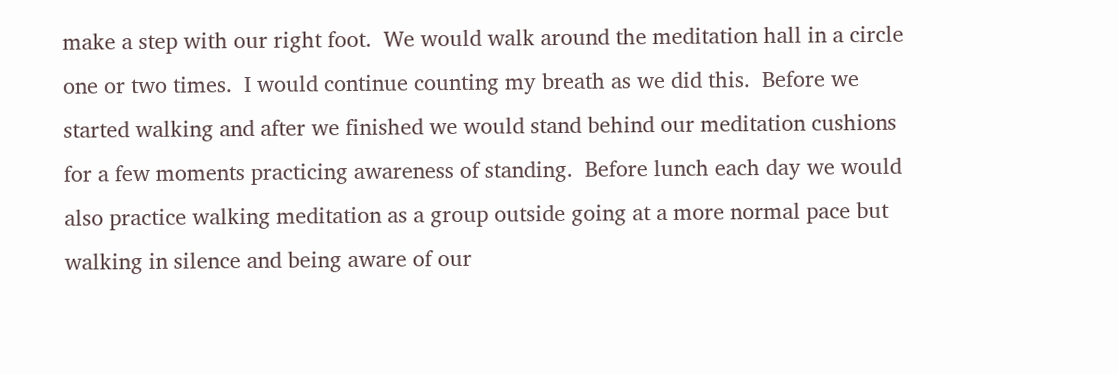make a step with our right foot.  We would walk around the meditation hall in a circle one or two times.  I would continue counting my breath as we did this.  Before we started walking and after we finished we would stand behind our meditation cushions for a few moments practicing awareness of standing.  Before lunch each day we would also practice walking meditation as a group outside going at a more normal pace but walking in silence and being aware of our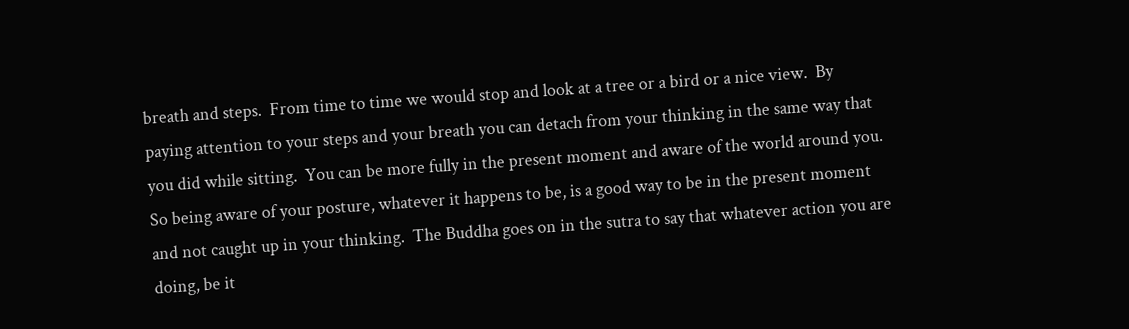breath and steps.  From time to time we would stop and look at a tree or a bird or a nice view.  By paying attention to your steps and your breath you can detach from your thinking in the same way that you did while sitting.  You can be more fully in the present moment and aware of the world around you.  So being aware of your posture, whatever it happens to be, is a good way to be in the present moment and not caught up in your thinking.  The Buddha goes on in the sutra to say that whatever action you are doing, be it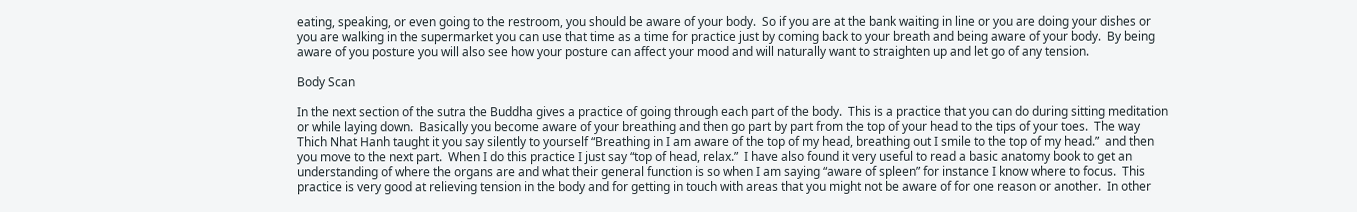eating, speaking, or even going to the restroom, you should be aware of your body.  So if you are at the bank waiting in line or you are doing your dishes or you are walking in the supermarket you can use that time as a time for practice just by coming back to your breath and being aware of your body.  By being aware of you posture you will also see how your posture can affect your mood and will naturally want to straighten up and let go of any tension.

Body Scan

In the next section of the sutra the Buddha gives a practice of going through each part of the body.  This is a practice that you can do during sitting meditation or while laying down.  Basically you become aware of your breathing and then go part by part from the top of your head to the tips of your toes.  The way Thich Nhat Hanh taught it you say silently to yourself “Breathing in I am aware of the top of my head, breathing out I smile to the top of my head.”  and then you move to the next part.  When I do this practice I just say “top of head, relax.”  I have also found it very useful to read a basic anatomy book to get an understanding of where the organs are and what their general function is so when I am saying “aware of spleen” for instance I know where to focus.  This practice is very good at relieving tension in the body and for getting in touch with areas that you might not be aware of for one reason or another.  In other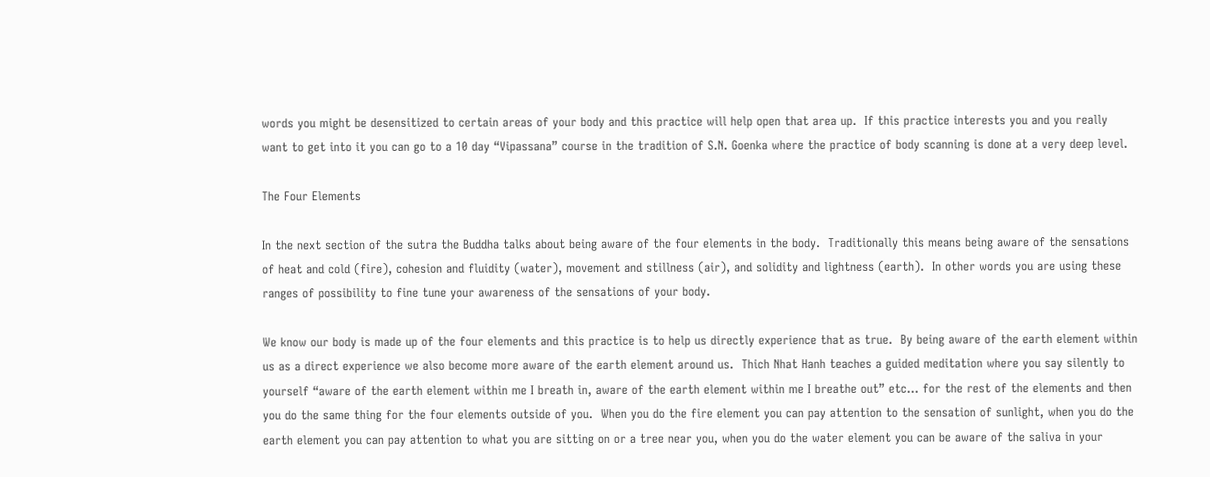words you might be desensitized to certain areas of your body and this practice will help open that area up.  If this practice interests you and you really want to get into it you can go to a 10 day “Vipassana” course in the tradition of S.N. Goenka where the practice of body scanning is done at a very deep level.

The Four Elements

In the next section of the sutra the Buddha talks about being aware of the four elements in the body.  Traditionally this means being aware of the sensations of heat and cold (fire), cohesion and fluidity (water), movement and stillness (air), and solidity and lightness (earth).  In other words you are using these ranges of possibility to fine tune your awareness of the sensations of your body.

We know our body is made up of the four elements and this practice is to help us directly experience that as true.  By being aware of the earth element within us as a direct experience we also become more aware of the earth element around us.  Thich Nhat Hanh teaches a guided meditation where you say silently to yourself “aware of the earth element within me I breath in, aware of the earth element within me I breathe out” etc… for the rest of the elements and then you do the same thing for the four elements outside of you.  When you do the fire element you can pay attention to the sensation of sunlight, when you do the earth element you can pay attention to what you are sitting on or a tree near you, when you do the water element you can be aware of the saliva in your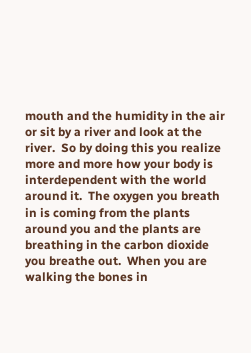mouth and the humidity in the air or sit by a river and look at the river.  So by doing this you realize more and more how your body is interdependent with the world around it.  The oxygen you breath in is coming from the plants around you and the plants are breathing in the carbon dioxide you breathe out.  When you are walking the bones in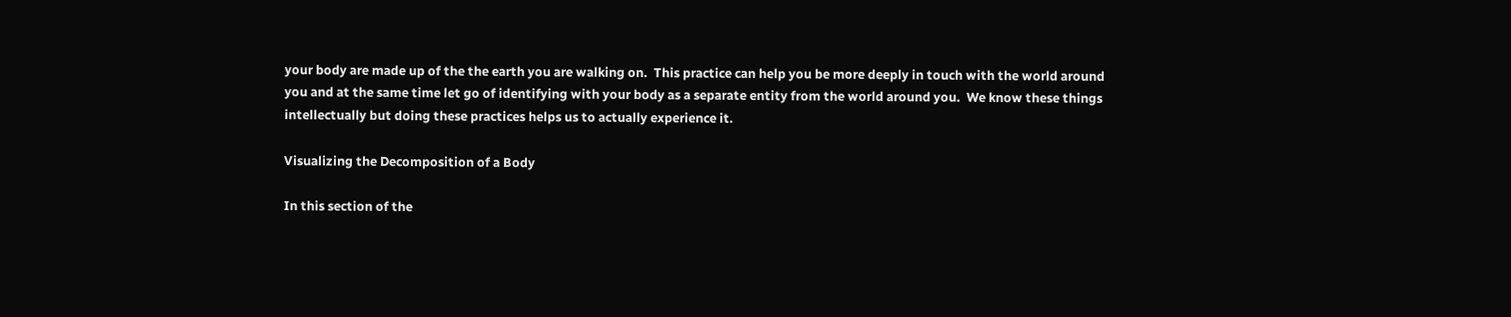your body are made up of the the earth you are walking on.  This practice can help you be more deeply in touch with the world around you and at the same time let go of identifying with your body as a separate entity from the world around you.  We know these things intellectually but doing these practices helps us to actually experience it.

Visualizing the Decomposition of a Body

In this section of the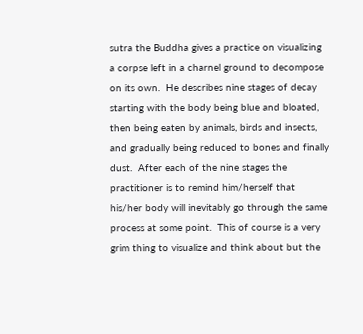sutra the Buddha gives a practice on visualizing a corpse left in a charnel ground to decompose on its own.  He describes nine stages of decay starting with the body being blue and bloated, then being eaten by animals, birds and insects, and gradually being reduced to bones and finally dust.  After each of the nine stages the practitioner is to remind him/herself that his/her body will inevitably go through the same process at some point.  This of course is a very grim thing to visualize and think about but the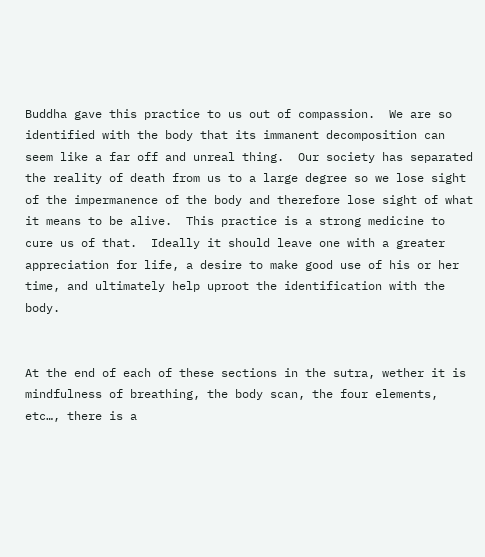Buddha gave this practice to us out of compassion.  We are so identified with the body that its immanent decomposition can seem like a far off and unreal thing.  Our society has separated the reality of death from us to a large degree so we lose sight of the impermanence of the body and therefore lose sight of what it means to be alive.  This practice is a strong medicine to cure us of that.  Ideally it should leave one with a greater appreciation for life, a desire to make good use of his or her time, and ultimately help uproot the identification with the body.


At the end of each of these sections in the sutra, wether it is mindfulness of breathing, the body scan, the four elements, etc…, there is a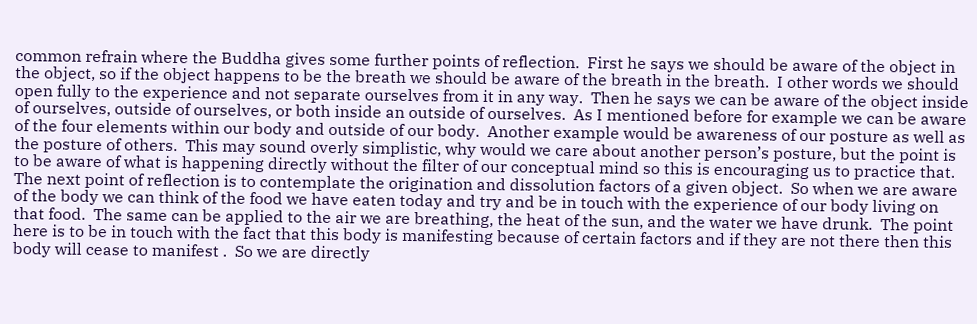common refrain where the Buddha gives some further points of reflection.  First he says we should be aware of the object in the object, so if the object happens to be the breath we should be aware of the breath in the breath.  I other words we should open fully to the experience and not separate ourselves from it in any way.  Then he says we can be aware of the object inside of ourselves, outside of ourselves, or both inside an outside of ourselves.  As I mentioned before for example we can be aware of the four elements within our body and outside of our body.  Another example would be awareness of our posture as well as the posture of others.  This may sound overly simplistic, why would we care about another person’s posture, but the point is to be aware of what is happening directly without the filter of our conceptual mind so this is encouraging us to practice that.  The next point of reflection is to contemplate the origination and dissolution factors of a given object.  So when we are aware of the body we can think of the food we have eaten today and try and be in touch with the experience of our body living on that food.  The same can be applied to the air we are breathing, the heat of the sun, and the water we have drunk.  The point here is to be in touch with the fact that this body is manifesting because of certain factors and if they are not there then this body will cease to manifest .  So we are directly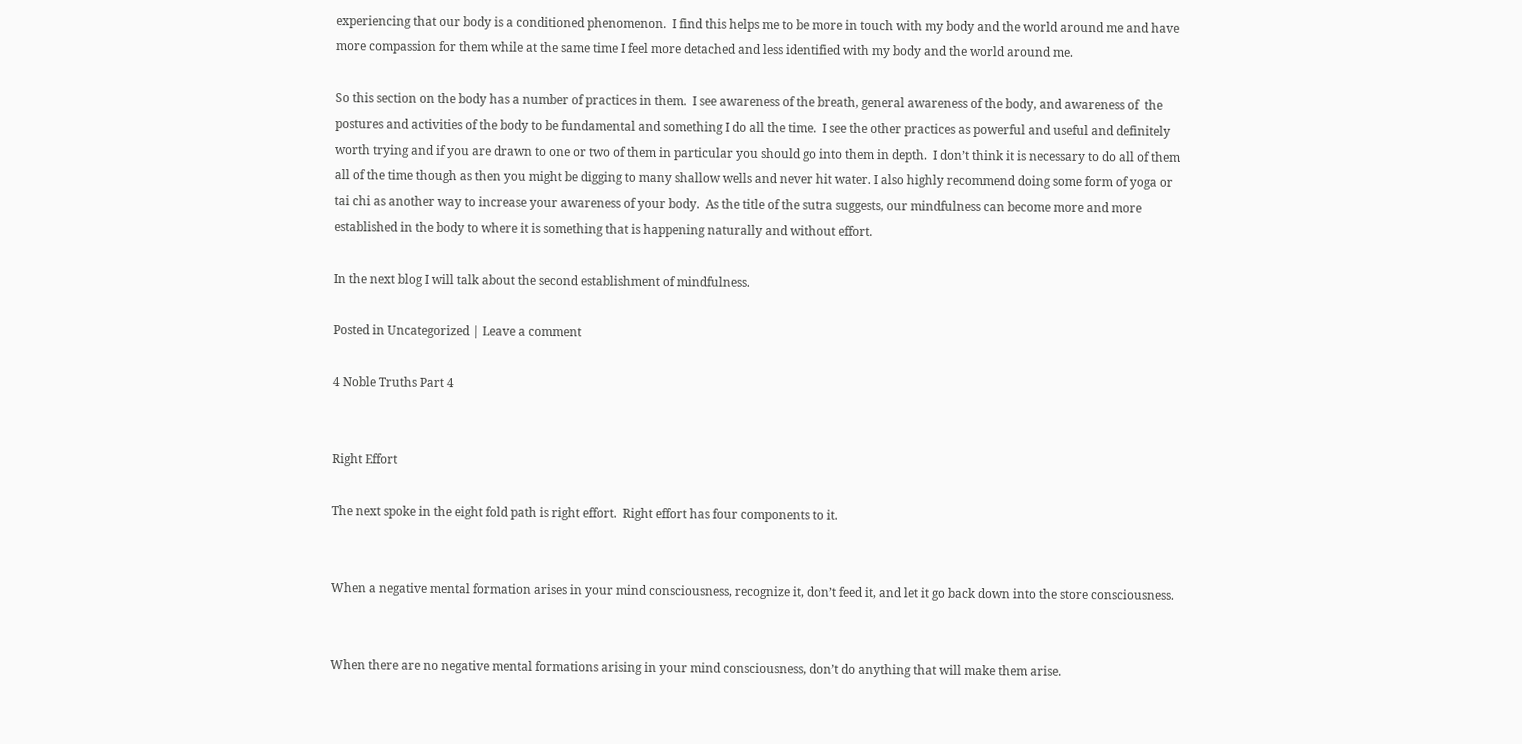experiencing that our body is a conditioned phenomenon.  I find this helps me to be more in touch with my body and the world around me and have more compassion for them while at the same time I feel more detached and less identified with my body and the world around me.

So this section on the body has a number of practices in them.  I see awareness of the breath, general awareness of the body, and awareness of  the postures and activities of the body to be fundamental and something I do all the time.  I see the other practices as powerful and useful and definitely worth trying and if you are drawn to one or two of them in particular you should go into them in depth.  I don’t think it is necessary to do all of them all of the time though as then you might be digging to many shallow wells and never hit water. I also highly recommend doing some form of yoga or tai chi as another way to increase your awareness of your body.  As the title of the sutra suggests, our mindfulness can become more and more established in the body to where it is something that is happening naturally and without effort.

In the next blog I will talk about the second establishment of mindfulness.

Posted in Uncategorized | Leave a comment

4 Noble Truths Part 4


Right Effort

The next spoke in the eight fold path is right effort.  Right effort has four components to it.


When a negative mental formation arises in your mind consciousness, recognize it, don’t feed it, and let it go back down into the store consciousness.


When there are no negative mental formations arising in your mind consciousness, don’t do anything that will make them arise.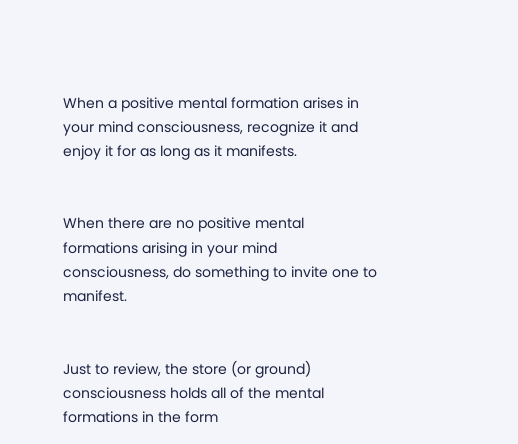When a positive mental formation arises in your mind consciousness, recognize it and enjoy it for as long as it manifests.


When there are no positive mental formations arising in your mind consciousness, do something to invite one to manifest.


Just to review, the store (or ground) consciousness holds all of the mental formations in the form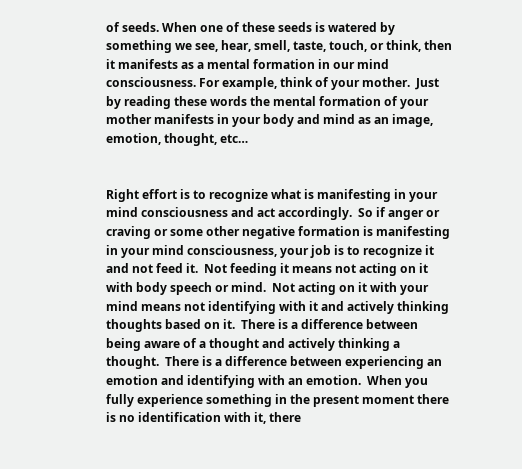of seeds. When one of these seeds is watered by something we see, hear, smell, taste, touch, or think, then it manifests as a mental formation in our mind consciousness. For example, think of your mother.  Just by reading these words the mental formation of your mother manifests in your body and mind as an image, emotion, thought, etc…


Right effort is to recognize what is manifesting in your mind consciousness and act accordingly.  So if anger or craving or some other negative formation is manifesting in your mind consciousness, your job is to recognize it and not feed it.  Not feeding it means not acting on it with body speech or mind.  Not acting on it with your mind means not identifying with it and actively thinking thoughts based on it.  There is a difference between being aware of a thought and actively thinking a thought.  There is a difference between experiencing an emotion and identifying with an emotion.  When you fully experience something in the present moment there is no identification with it, there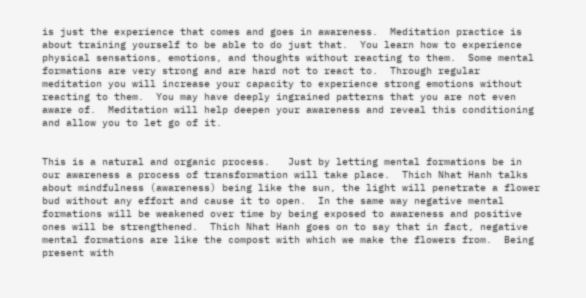is just the experience that comes and goes in awareness.  Meditation practice is about training yourself to be able to do just that.  You learn how to experience physical sensations, emotions, and thoughts without reacting to them.  Some mental formations are very strong and are hard not to react to.  Through regular meditation you will increase your capacity to experience strong emotions without reacting to them.  You may have deeply ingrained patterns that you are not even aware of.  Meditation will help deepen your awareness and reveal this conditioning and allow you to let go of it.


This is a natural and organic process.   Just by letting mental formations be in our awareness a process of transformation will take place.  Thich Nhat Hanh talks about mindfulness (awareness) being like the sun, the light will penetrate a flower bud without any effort and cause it to open.  In the same way negative mental formations will be weakened over time by being exposed to awareness and positive ones will be strengthened.  Thich Nhat Hanh goes on to say that in fact, negative mental formations are like the compost with which we make the flowers from.  Being present with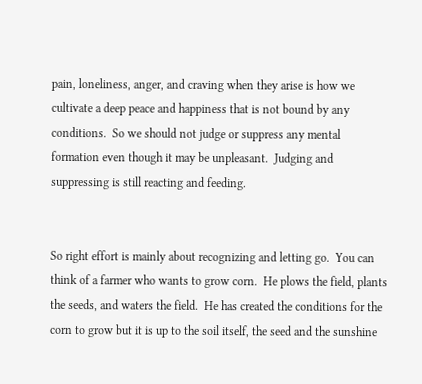pain, loneliness, anger, and craving when they arise is how we cultivate a deep peace and happiness that is not bound by any conditions.  So we should not judge or suppress any mental formation even though it may be unpleasant.  Judging and suppressing is still reacting and feeding.


So right effort is mainly about recognizing and letting go.  You can think of a farmer who wants to grow corn.  He plows the field, plants the seeds, and waters the field.  He has created the conditions for the corn to grow but it is up to the soil itself, the seed and the sunshine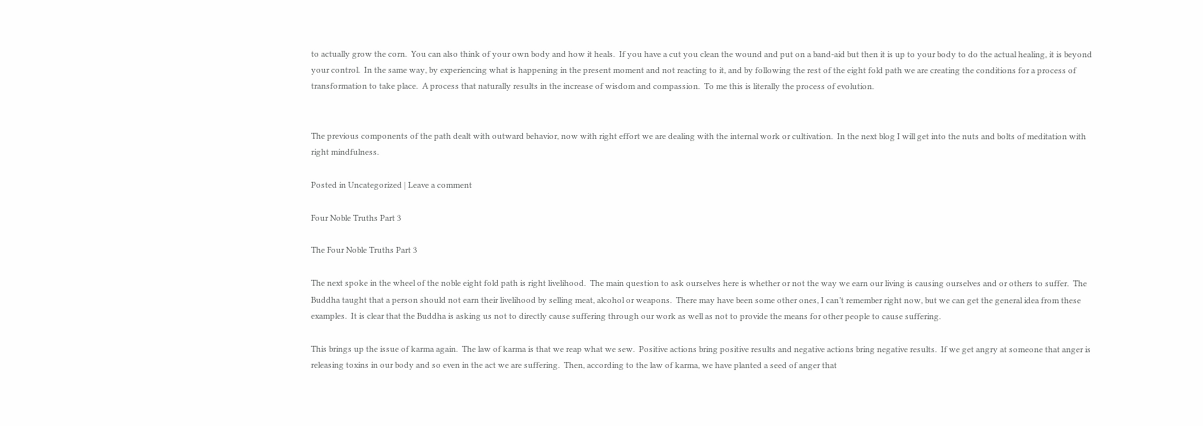to actually grow the corn.  You can also think of your own body and how it heals.  If you have a cut you clean the wound and put on a band-aid but then it is up to your body to do the actual healing, it is beyond your control.  In the same way, by experiencing what is happening in the present moment and not reacting to it, and by following the rest of the eight fold path we are creating the conditions for a process of transformation to take place.  A process that naturally results in the increase of wisdom and compassion.  To me this is literally the process of evolution.


The previous components of the path dealt with outward behavior, now with right effort we are dealing with the internal work or cultivation.  In the next blog I will get into the nuts and bolts of meditation with right mindfulness.

Posted in Uncategorized | Leave a comment

Four Noble Truths Part 3

The Four Noble Truths Part 3

The next spoke in the wheel of the noble eight fold path is right livelihood.  The main question to ask ourselves here is whether or not the way we earn our living is causing ourselves and or others to suffer.  The Buddha taught that a person should not earn their livelihood by selling meat, alcohol or weapons.  There may have been some other ones, I can’t remember right now, but we can get the general idea from these examples.  It is clear that the Buddha is asking us not to directly cause suffering through our work as well as not to provide the means for other people to cause suffering.

This brings up the issue of karma again.  The law of karma is that we reap what we sew.  Positive actions bring positive results and negative actions bring negative results.  If we get angry at someone that anger is releasing toxins in our body and so even in the act we are suffering.  Then, according to the law of karma, we have planted a seed of anger that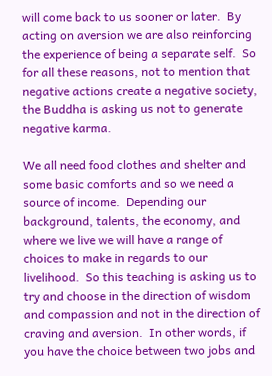will come back to us sooner or later.  By acting on aversion we are also reinforcing the experience of being a separate self.  So for all these reasons, not to mention that negative actions create a negative society, the Buddha is asking us not to generate negative karma.

We all need food clothes and shelter and some basic comforts and so we need a source of income.  Depending our background, talents, the economy, and where we live we will have a range of choices to make in regards to our livelihood.  So this teaching is asking us to try and choose in the direction of wisdom and compassion and not in the direction of craving and aversion.  In other words, if you have the choice between two jobs and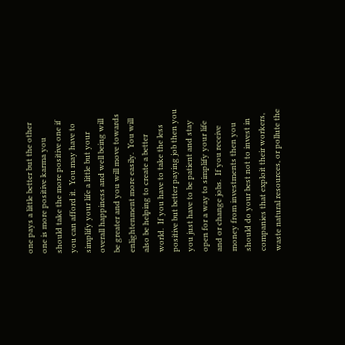one pays a little better but the other one is more positive karma you should take the more positive one if you can afford it.  You may have to simplify your life a little but your overall happiness and well being will be greater and you will move towards enlightenment more easily.  You will also be helping to create a better world.  If you have to take the less positive but better paying job then you you just have to be patient and stay open for a way to simplify your life and or change jobs.  If you receive money from investments then you should do your best not to invest in companies that exploit their workers, waste natural resources, or pollute the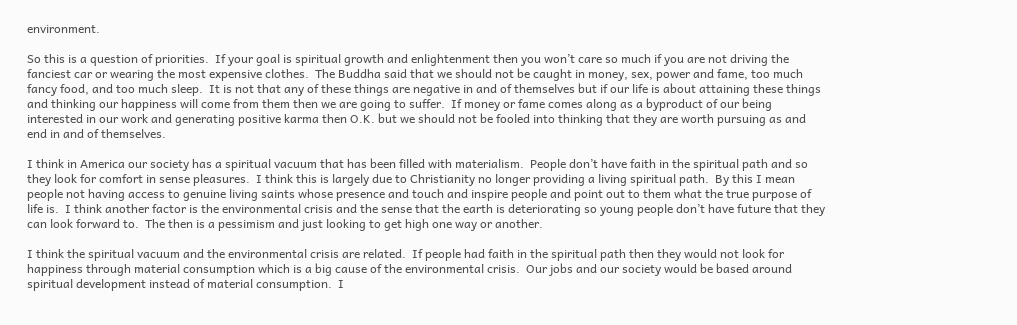environment.

So this is a question of priorities.  If your goal is spiritual growth and enlightenment then you won’t care so much if you are not driving the fanciest car or wearing the most expensive clothes.  The Buddha said that we should not be caught in money, sex, power and fame, too much fancy food, and too much sleep.  It is not that any of these things are negative in and of themselves but if our life is about attaining these things and thinking our happiness will come from them then we are going to suffer.  If money or fame comes along as a byproduct of our being interested in our work and generating positive karma then O.K. but we should not be fooled into thinking that they are worth pursuing as and end in and of themselves.

I think in America our society has a spiritual vacuum that has been filled with materialism.  People don’t have faith in the spiritual path and so they look for comfort in sense pleasures.  I think this is largely due to Christianity no longer providing a living spiritual path.  By this I mean people not having access to genuine living saints whose presence and touch and inspire people and point out to them what the true purpose of life is.  I think another factor is the environmental crisis and the sense that the earth is deteriorating so young people don’t have future that they can look forward to.  The then is a pessimism and just looking to get high one way or another.

I think the spiritual vacuum and the environmental crisis are related.  If people had faith in the spiritual path then they would not look for happiness through material consumption which is a big cause of the environmental crisis.  Our jobs and our society would be based around spiritual development instead of material consumption.  I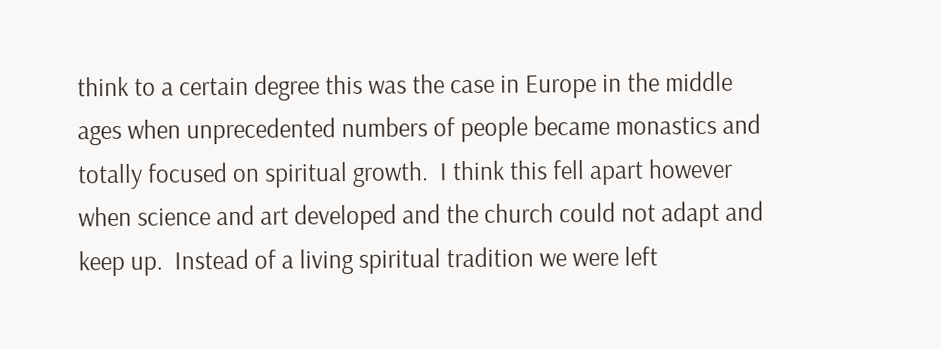think to a certain degree this was the case in Europe in the middle ages when unprecedented numbers of people became monastics and totally focused on spiritual growth.  I think this fell apart however when science and art developed and the church could not adapt and keep up.  Instead of a living spiritual tradition we were left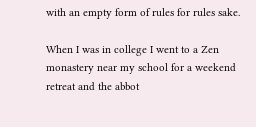with an empty form of rules for rules sake.

When I was in college I went to a Zen monastery near my school for a weekend retreat and the abbot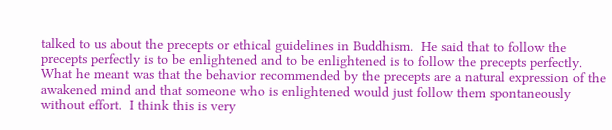talked to us about the precepts or ethical guidelines in Buddhism.  He said that to follow the precepts perfectly is to be enlightened and to be enlightened is to follow the precepts perfectly.  What he meant was that the behavior recommended by the precepts are a natural expression of the awakened mind and that someone who is enlightened would just follow them spontaneously without effort.  I think this is very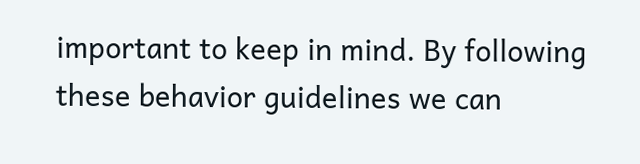important to keep in mind. By following these behavior guidelines we can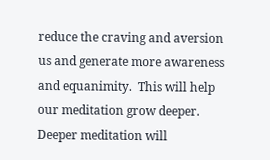reduce the craving and aversion us and generate more awareness and equanimity.  This will help our meditation grow deeper.  Deeper meditation will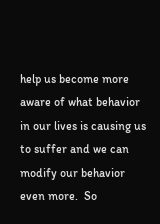help us become more aware of what behavior in our lives is causing us to suffer and we can modify our behavior even more.  So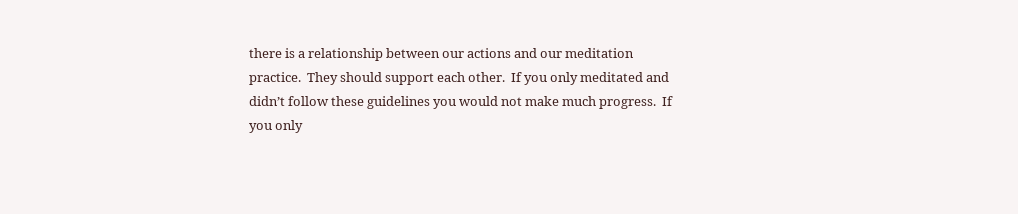there is a relationship between our actions and our meditation practice.  They should support each other.  If you only meditated and didn’t follow these guidelines you would not make much progress.  If you only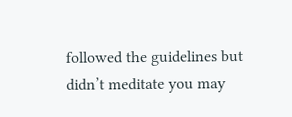followed the guidelines but didn’t meditate you may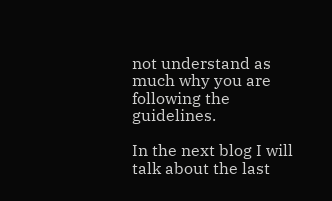not understand as much why you are following the guidelines.

In the next blog I will talk about the last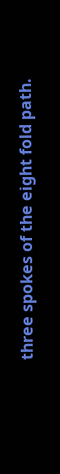three spokes of the eight fold path.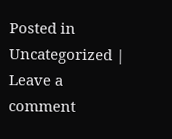Posted in Uncategorized | Leave a comment